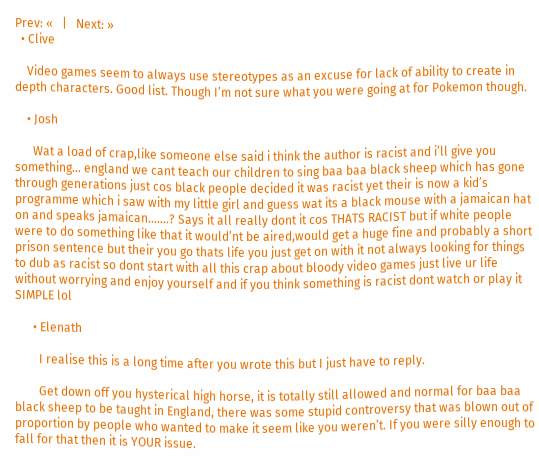Prev: «   |   Next: »
  • Clive

    Video games seem to always use stereotypes as an excuse for lack of ability to create in depth characters. Good list. Though I’m not sure what you were going at for Pokemon though.

    • Josh

      Wat a load of crap,like someone else said i think the author is racist and i’ll give you something… england we cant teach our children to sing baa baa black sheep which has gone through generations just cos black people decided it was racist yet their is now a kid’s programme which i saw with my little girl and guess wat its a black mouse with a jamaican hat on and speaks jamaican…….? Says it all really dont it cos THATS RACIST but if white people were to do something like that it would’nt be aired,would get a huge fine and probably a short prison sentence but their you go thats life you just get on with it not always looking for things to dub as racist so dont start with all this crap about bloody video games just live ur life without worrying and enjoy yourself and if you think something is racist dont watch or play it SIMPLE lol

      • Elenath

        I realise this is a long time after you wrote this but I just have to reply.

        Get down off you hysterical high horse, it is totally still allowed and normal for baa baa black sheep to be taught in England, there was some stupid controversy that was blown out of proportion by people who wanted to make it seem like you weren’t. If you were silly enough to fall for that then it is YOUR issue.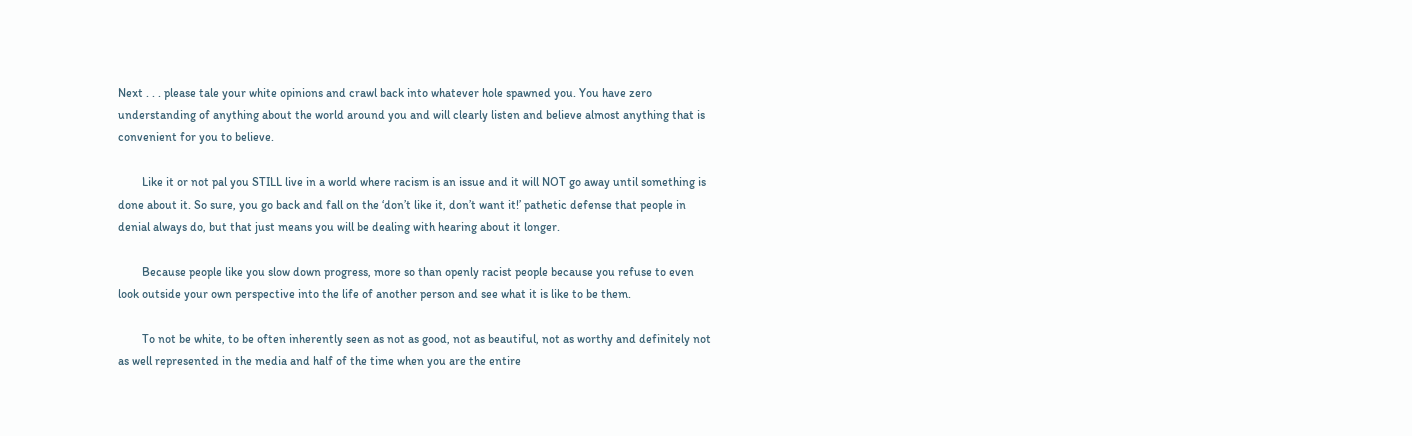Next . . . please tale your white opinions and crawl back into whatever hole spawned you. You have zero understanding of anything about the world around you and will clearly listen and believe almost anything that is convenient for you to believe.

        Like it or not pal you STILL live in a world where racism is an issue and it will NOT go away until something is done about it. So sure, you go back and fall on the ‘don’t like it, don’t want it!’ pathetic defense that people in denial always do, but that just means you will be dealing with hearing about it longer.

        Because people like you slow down progress, more so than openly racist people because you refuse to even look outside your own perspective into the life of another person and see what it is like to be them.

        To not be white, to be often inherently seen as not as good, not as beautiful, not as worthy and definitely not as well represented in the media and half of the time when you are the entire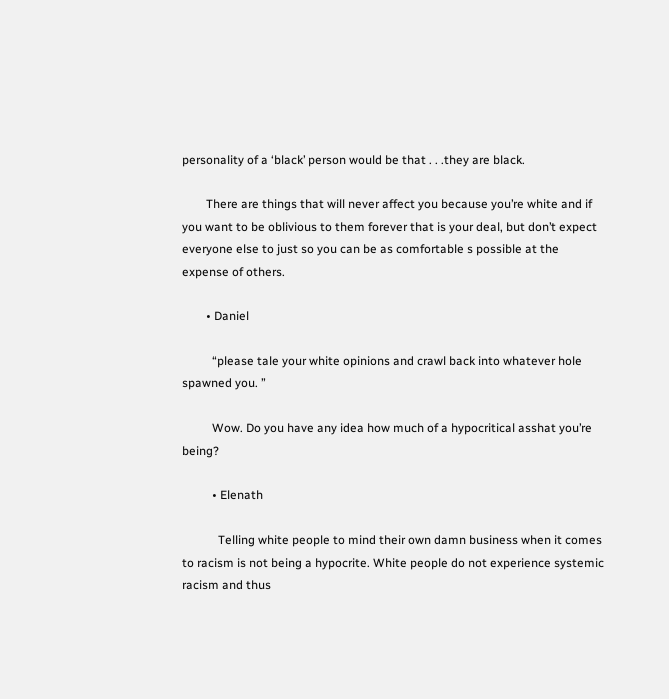personality of a ‘black’ person would be that . . .they are black.

        There are things that will never affect you because you’re white and if you want to be oblivious to them forever that is your deal, but don’t expect everyone else to just so you can be as comfortable s possible at the expense of others.

        • Daniel

          “please tale your white opinions and crawl back into whatever hole spawned you. ”

          Wow. Do you have any idea how much of a hypocritical asshat you’re being?

          • Elenath

            Telling white people to mind their own damn business when it comes to racism is not being a hypocrite. White people do not experience systemic racism and thus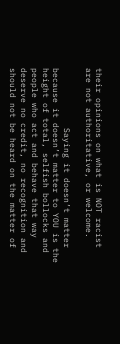their opinions on what is NOT racist are not authoritative, or welcome.

            Saying it doesn’t matter because it doesn’t matter to YOU is the height of total, selfish bollocks and people who act and behave that way deserve no credit, no recognition and should not be heard on the matter of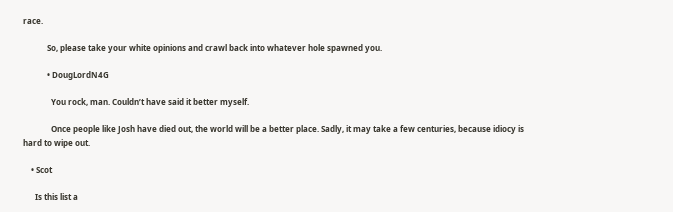race.

            So, please take your white opinions and crawl back into whatever hole spawned you.

            • DougLordN4G

              You rock, man. Couldn’t have said it better myself.

              Once people like Josh have died out, the world will be a better place. Sadly, it may take a few centuries, because idiocy is hard to wipe out.

    • Scot

      Is this list a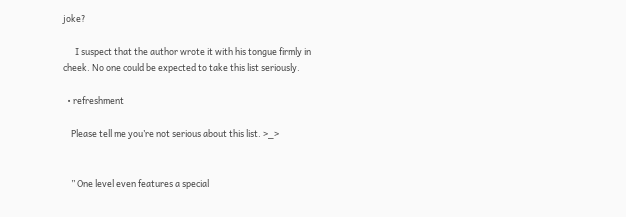joke?

      I suspect that the author wrote it with his tongue firmly in cheek. No one could be expected to take this list seriously.

  • refreshment

    Please tell me you’re not serious about this list. >_>


    ” One level even features a special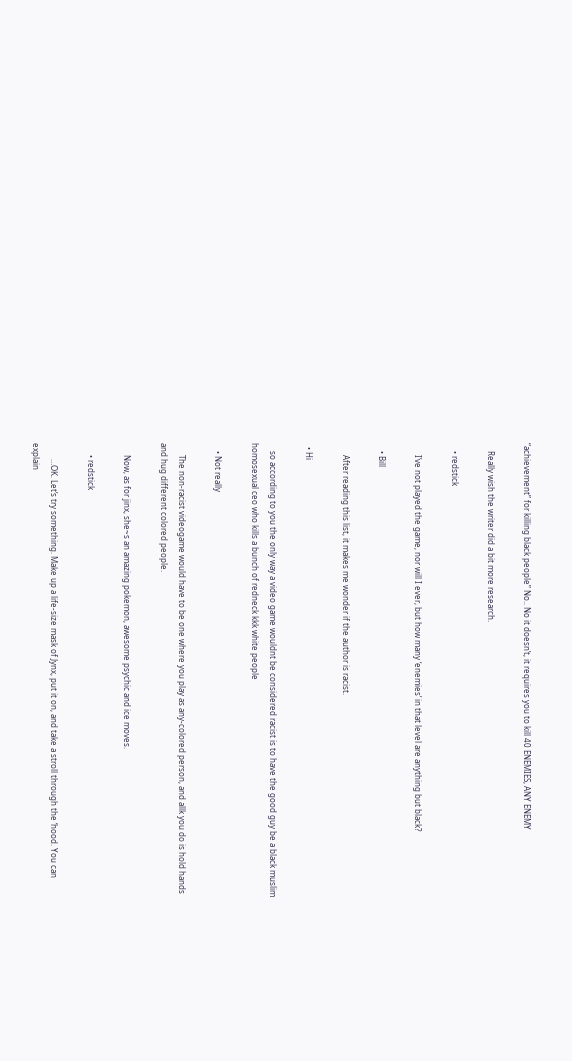“achievement” for killing black people” No.. No it doesn’t, it requires you to kill 40 ENEMIES, ANY ENEMY

    Really wish the writer did a bit more research.

    • redstick

      I’ve not played the game, nor will I ever, but how many ‘enemies’ in that level are anything but black?

    • Bill

      After reading this list, it makes me wonder if the author is racist.

  • Hi

    so according to you the only way a video game wouldnt be considered racist is to have the good guy be a black muslim homosexual ceo who kills a bunch of redneck kkk white people

    • Not really

      The non-racist videogame would have to be one where you play as any-colored person, and allk you do is hold hands and hug different colored people.

      Now, as for jinx, she~s an amazing pokemon, awesome psychic and ice moves.

      • redstick

        …OK. Let’s try something. Make up a life-size mask of Jynx, put it on, and take a stroll through the ‘hood. You can explain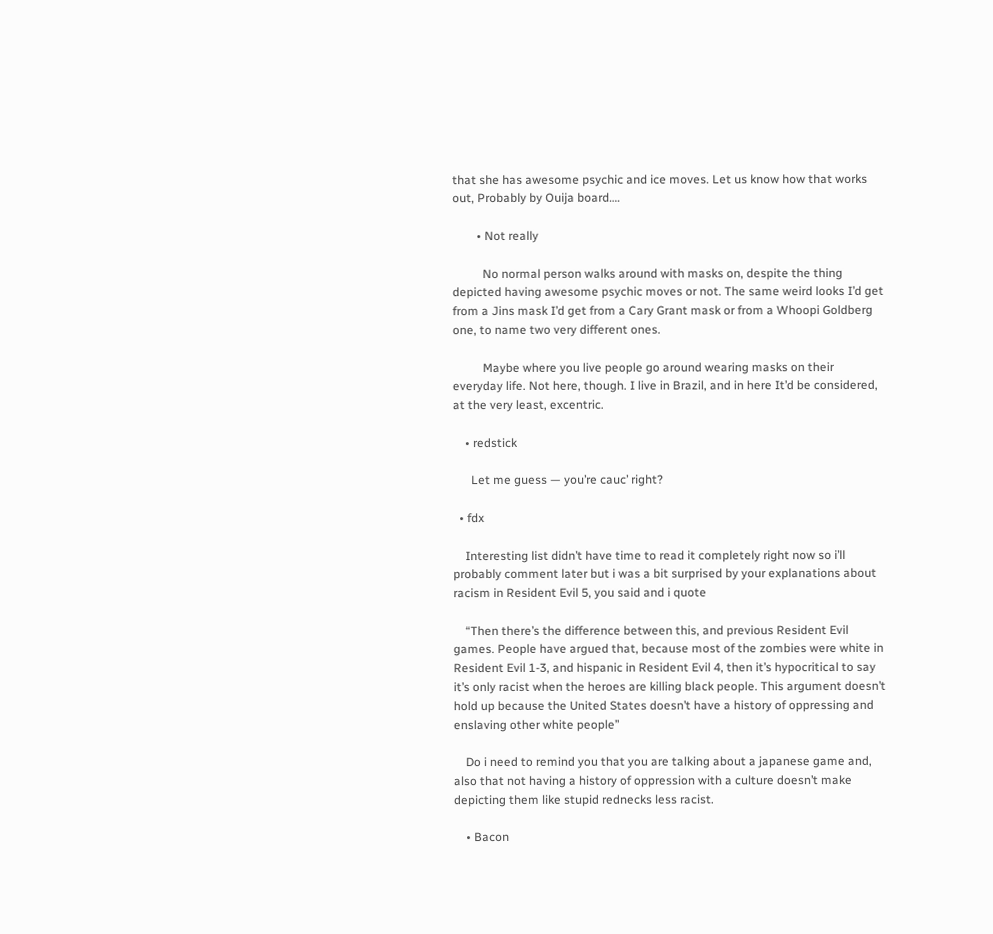that she has awesome psychic and ice moves. Let us know how that works out, Probably by Ouija board….

        • Not really

          No normal person walks around with masks on, despite the thing depicted having awesome psychic moves or not. The same weird looks I’d get from a Jins mask I’d get from a Cary Grant mask or from a Whoopi Goldberg one, to name two very different ones.

          Maybe where you live people go around wearing masks on their everyday life. Not here, though. I live in Brazil, and in here It’d be considered, at the very least, excentric.

    • redstick

      Let me guess — you’re cauc’ right?

  • fdx

    Interesting list didn’t have time to read it completely right now so i’ll probably comment later but i was a bit surprised by your explanations about racism in Resident Evil 5, you said and i quote

    “Then there’s the difference between this, and previous Resident Evil games. People have argued that, because most of the zombies were white in Resident Evil 1-3, and hispanic in Resident Evil 4, then it’s hypocritical to say it’s only racist when the heroes are killing black people. This argument doesn’t hold up because the United States doesn’t have a history of oppressing and enslaving other white people”

    Do i need to remind you that you are talking about a japanese game and, also that not having a history of oppression with a culture doesn’t make depicting them like stupid rednecks less racist.

    • Bacon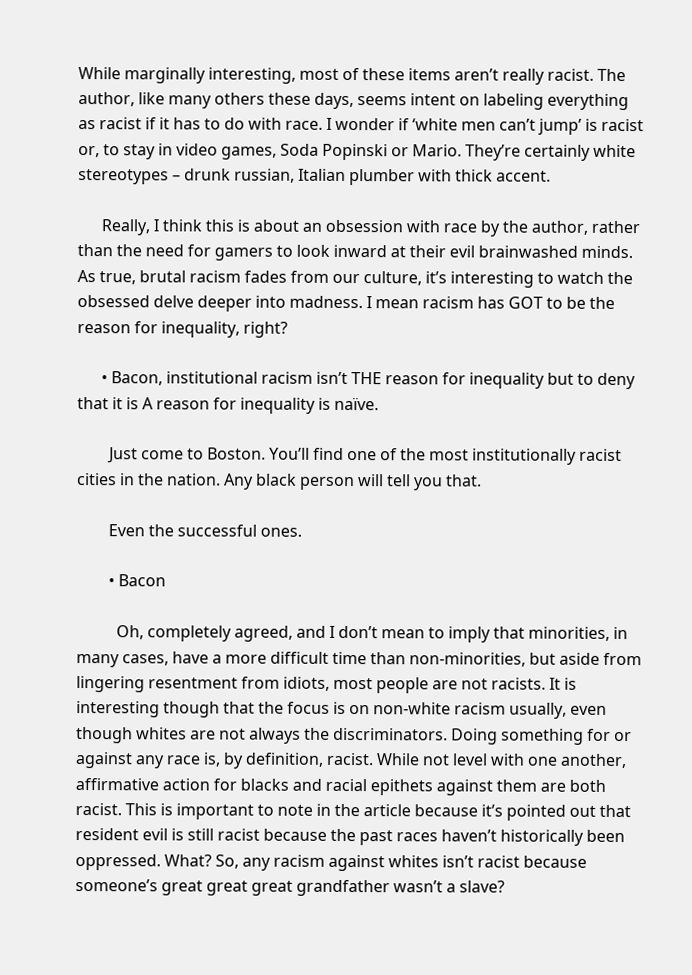While marginally interesting, most of these items aren’t really racist. The author, like many others these days, seems intent on labeling everything as racist if it has to do with race. I wonder if ‘white men can’t jump’ is racist or, to stay in video games, Soda Popinski or Mario. They’re certainly white stereotypes – drunk russian, Italian plumber with thick accent.

      Really, I think this is about an obsession with race by the author, rather than the need for gamers to look inward at their evil brainwashed minds. As true, brutal racism fades from our culture, it’s interesting to watch the obsessed delve deeper into madness. I mean racism has GOT to be the reason for inequality, right?

      • Bacon, institutional racism isn’t THE reason for inequality but to deny that it is A reason for inequality is naïve.

        Just come to Boston. You’ll find one of the most institutionally racist cities in the nation. Any black person will tell you that.

        Even the successful ones.

        • Bacon

          Oh, completely agreed, and I don’t mean to imply that minorities, in many cases, have a more difficult time than non-minorities, but aside from lingering resentment from idiots, most people are not racists. It is interesting though that the focus is on non-white racism usually, even though whites are not always the discriminators. Doing something for or against any race is, by definition, racist. While not level with one another, affirmative action for blacks and racial epithets against them are both racist. This is important to note in the article because it’s pointed out that resident evil is still racist because the past races haven’t historically been oppressed. What? So, any racism against whites isn’t racist because someone’s great great great grandfather wasn’t a slave?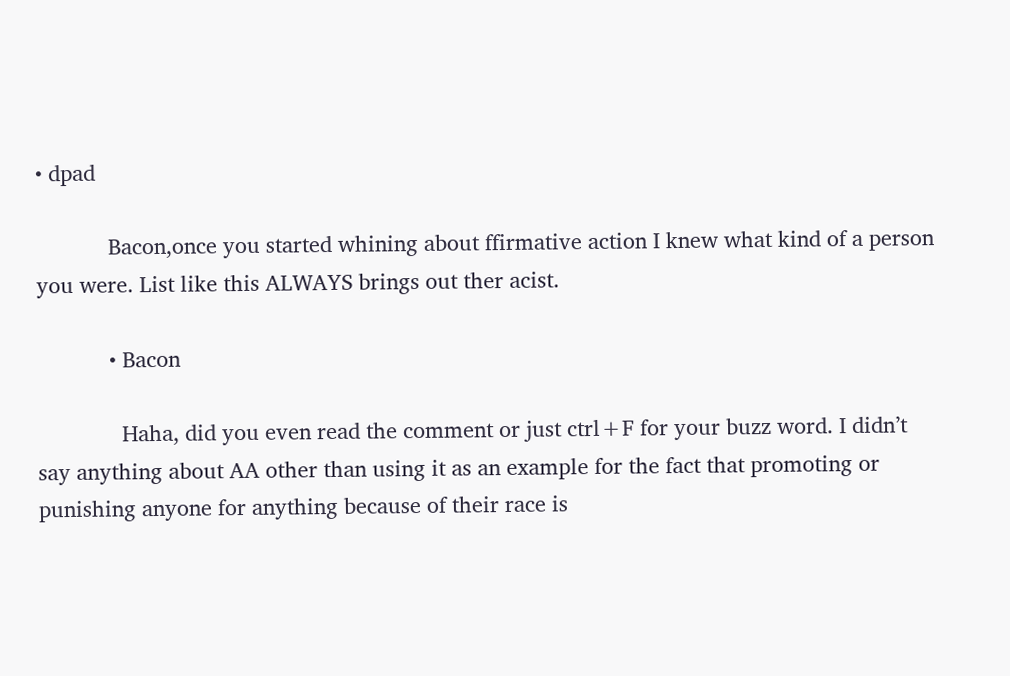• dpad

            Bacon,once you started whining about ffirmative action I knew what kind of a person you were. List like this ALWAYS brings out ther acist.

            • Bacon

              Haha, did you even read the comment or just ctrl+F for your buzz word. I didn’t say anything about AA other than using it as an example for the fact that promoting or punishing anyone for anything because of their race is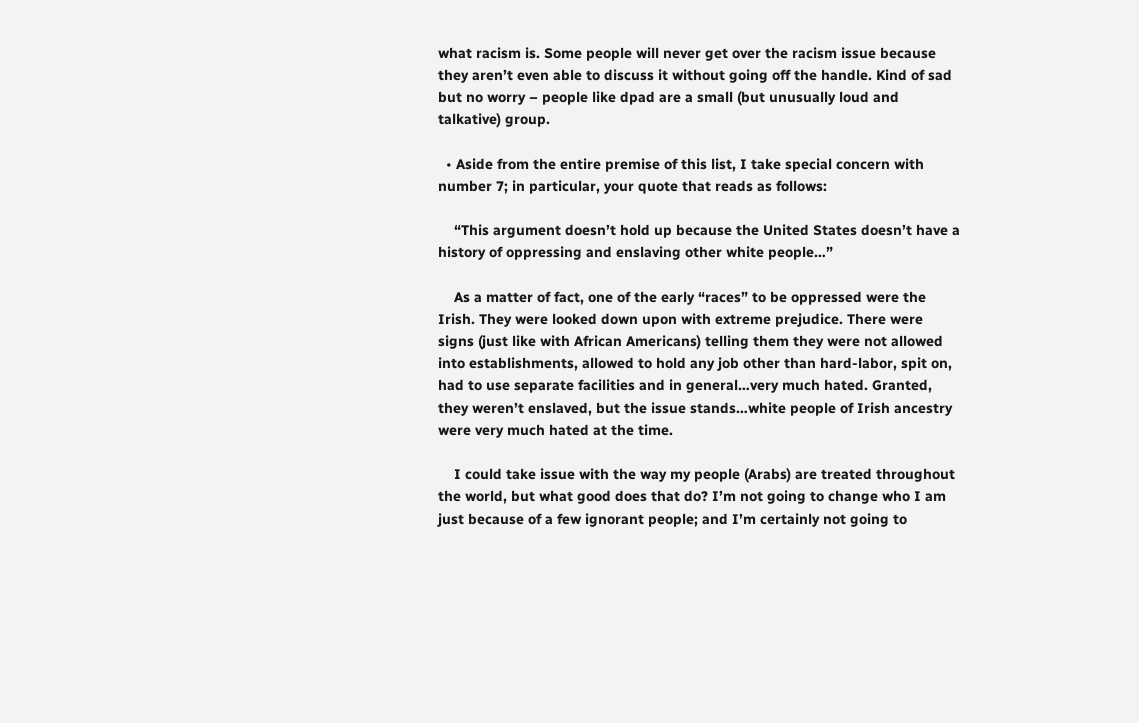what racism is. Some people will never get over the racism issue because they aren’t even able to discuss it without going off the handle. Kind of sad but no worry – people like dpad are a small (but unusually loud and talkative) group.

  • Aside from the entire premise of this list, I take special concern with number 7; in particular, your quote that reads as follows:

    “This argument doesn’t hold up because the United States doesn’t have a history of oppressing and enslaving other white people…”

    As a matter of fact, one of the early “races” to be oppressed were the Irish. They were looked down upon with extreme prejudice. There were signs (just like with African Americans) telling them they were not allowed into establishments, allowed to hold any job other than hard-labor, spit on, had to use separate facilities and in general…very much hated. Granted, they weren’t enslaved, but the issue stands…white people of Irish ancestry were very much hated at the time.

    I could take issue with the way my people (Arabs) are treated throughout the world, but what good does that do? I’m not going to change who I am just because of a few ignorant people; and I’m certainly not going to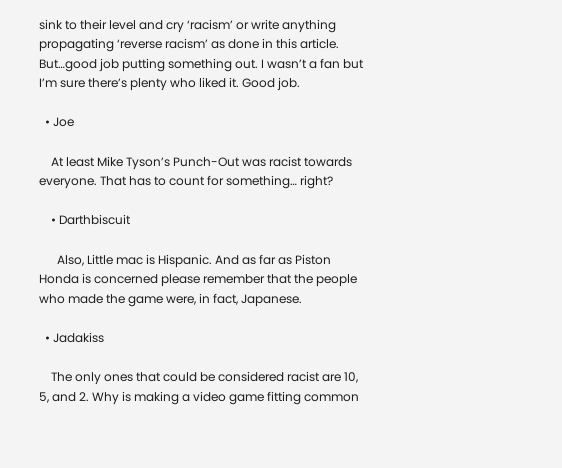sink to their level and cry ‘racism’ or write anything propagating ‘reverse racism’ as done in this article. But…good job putting something out. I wasn’t a fan but I’m sure there’s plenty who liked it. Good job.

  • Joe

    At least Mike Tyson’s Punch-Out was racist towards everyone. That has to count for something… right?

    • Darthbiscuit

      Also, Little mac is Hispanic. And as far as Piston Honda is concerned please remember that the people who made the game were, in fact, Japanese.

  • Jadakiss

    The only ones that could be considered racist are 10, 5, and 2. Why is making a video game fitting common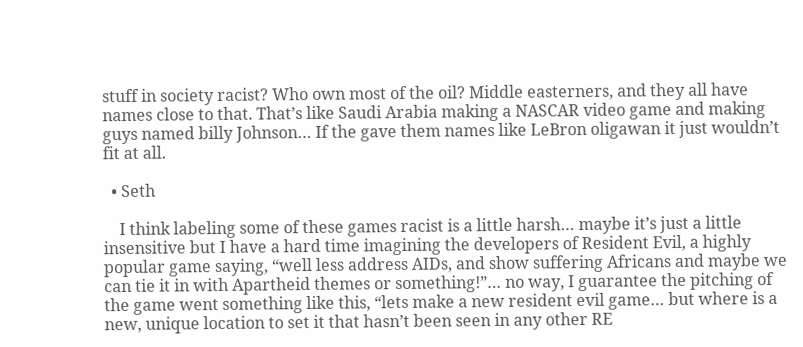stuff in society racist? Who own most of the oil? Middle easterners, and they all have names close to that. That’s like Saudi Arabia making a NASCAR video game and making guys named billy Johnson… If the gave them names like LeBron oligawan it just wouldn’t fit at all.

  • Seth

    I think labeling some of these games racist is a little harsh… maybe it’s just a little insensitive but I have a hard time imagining the developers of Resident Evil, a highly popular game saying, “well less address AIDs, and show suffering Africans and maybe we can tie it in with Apartheid themes or something!”… no way, I guarantee the pitching of the game went something like this, “lets make a new resident evil game… but where is a new, unique location to set it that hasn’t been seen in any other RE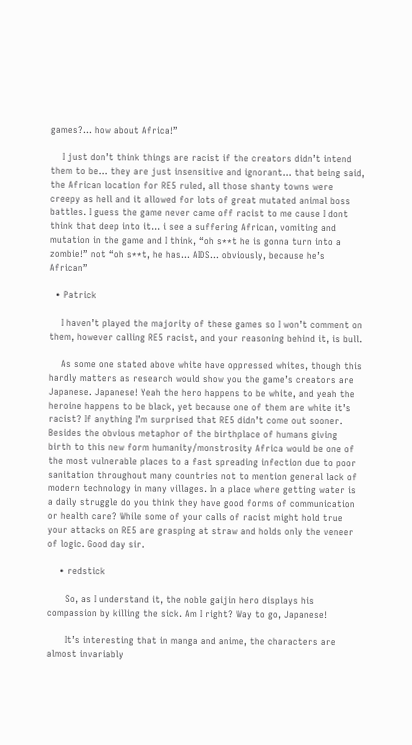games?… how about Africa!”

    I just don’t think things are racist if the creators didn’t intend them to be… they are just insensitive and ignorant… that being said, the African location for RE5 ruled, all those shanty towns were creepy as hell and it allowed for lots of great mutated animal boss battles. I guess the game never came off racist to me cause I dont think that deep into it… i see a suffering African, vomiting and mutation in the game and I think, “oh s**t he is gonna turn into a zombie!” not “oh s**t, he has… AIDS… obviously, because he’s African”

  • Patrick

    I haven’t played the majority of these games so I won’t comment on them, however calling RE5 racist, and your reasoning behind it, is bull.

    As some one stated above white have oppressed whites, though this hardly matters as research would show you the game’s creators are Japanese. Japanese! Yeah the hero happens to be white, and yeah the heroine happens to be black, yet because one of them are white it’s racist? If anything I’m surprised that RE5 didn’t come out sooner. Besides the obvious metaphor of the birthplace of humans giving birth to this new form humanity/monstrosity Africa would be one of the most vulnerable places to a fast spreading infection due to poor sanitation throughout many countries not to mention general lack of modern technology in many villages. In a place where getting water is a daily struggle do you think they have good forms of communication or health care? While some of your calls of racist might hold true your attacks on RE5 are grasping at straw and holds only the veneer of logic. Good day sir.

    • redstick

      So, as I understand it, the noble gaijin hero displays his compassion by killing the sick. Am I right? Way to go, Japanese!

      It’s interesting that in manga and anime, the characters are almost invariably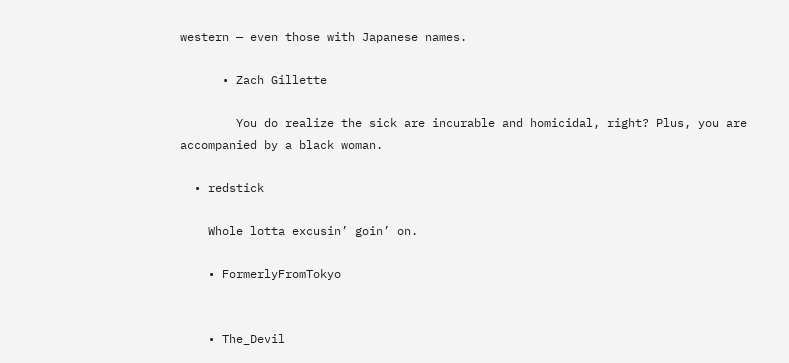western — even those with Japanese names.

      • Zach Gillette

        You do realize the sick are incurable and homicidal, right? Plus, you are accompanied by a black woman.

  • redstick

    Whole lotta excusin’ goin’ on.

    • FormerlyFromTokyo


    • The_Devil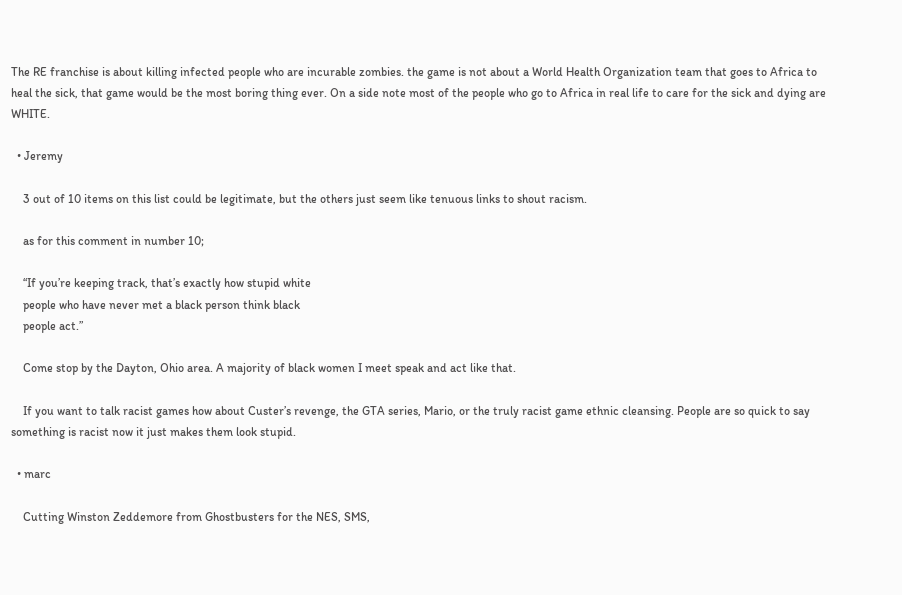The RE franchise is about killing infected people who are incurable zombies. the game is not about a World Health Organization team that goes to Africa to heal the sick, that game would be the most boring thing ever. On a side note most of the people who go to Africa in real life to care for the sick and dying are WHITE.

  • Jeremy

    3 out of 10 items on this list could be legitimate, but the others just seem like tenuous links to shout racism.

    as for this comment in number 10;

    “If you’re keeping track, that’s exactly how stupid white
    people who have never met a black person think black
    people act.”

    Come stop by the Dayton, Ohio area. A majority of black women I meet speak and act like that.

    If you want to talk racist games how about Custer’s revenge, the GTA series, Mario, or the truly racist game ethnic cleansing. People are so quick to say something is racist now it just makes them look stupid.

  • marc

    Cutting Winston Zeddemore from Ghostbusters for the NES, SMS,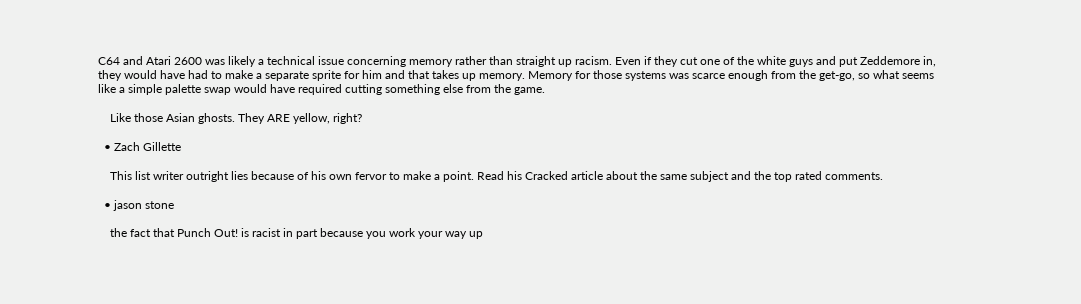C64 and Atari 2600 was likely a technical issue concerning memory rather than straight up racism. Even if they cut one of the white guys and put Zeddemore in, they would have had to make a separate sprite for him and that takes up memory. Memory for those systems was scarce enough from the get-go, so what seems like a simple palette swap would have required cutting something else from the game.

    Like those Asian ghosts. They ARE yellow, right?

  • Zach Gillette

    This list writer outright lies because of his own fervor to make a point. Read his Cracked article about the same subject and the top rated comments.

  • jason stone

    the fact that Punch Out! is racist in part because you work your way up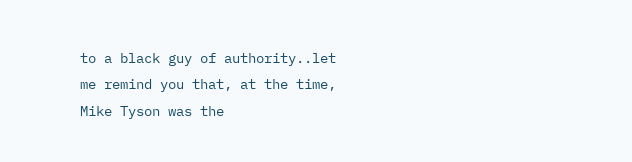to a black guy of authority..let me remind you that, at the time, Mike Tyson was the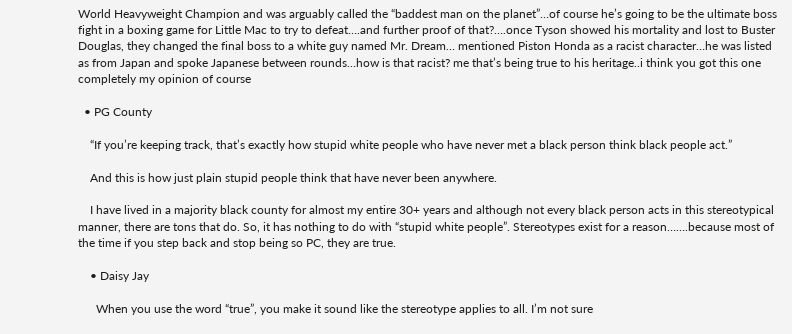World Heavyweight Champion and was arguably called the “baddest man on the planet”…of course he’s going to be the ultimate boss fight in a boxing game for Little Mac to try to defeat….and further proof of that?….once Tyson showed his mortality and lost to Buster Douglas, they changed the final boss to a white guy named Mr. Dream… mentioned Piston Honda as a racist character…he was listed as from Japan and spoke Japanese between rounds…how is that racist? me that’s being true to his heritage..i think you got this one completely my opinion of course

  • PG County

    “If you’re keeping track, that’s exactly how stupid white people who have never met a black person think black people act.”

    And this is how just plain stupid people think that have never been anywhere.

    I have lived in a majority black county for almost my entire 30+ years and although not every black person acts in this stereotypical manner, there are tons that do. So, it has nothing to do with “stupid white people”. Stereotypes exist for a reason…….because most of the time if you step back and stop being so PC, they are true.

    • Daisy Jay

      When you use the word “true”, you make it sound like the stereotype applies to all. I’m not sure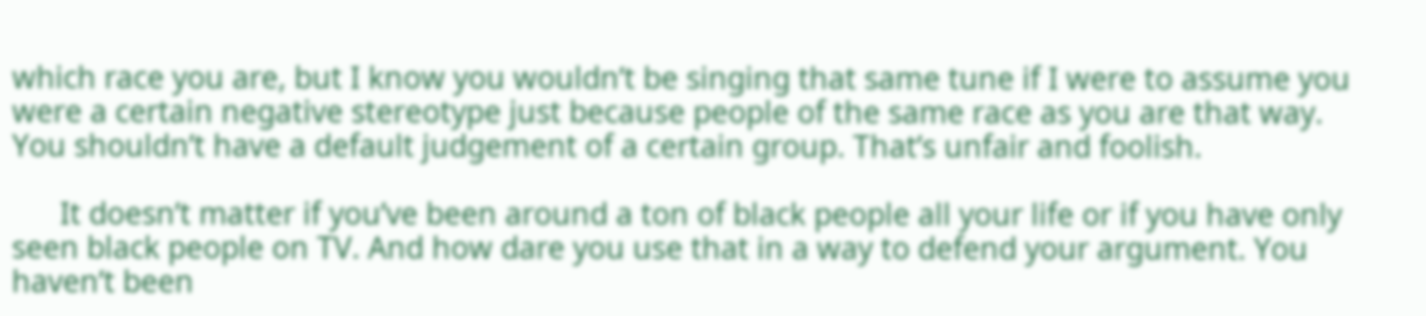which race you are, but I know you wouldn’t be singing that same tune if I were to assume you were a certain negative stereotype just because people of the same race as you are that way. You shouldn’t have a default judgement of a certain group. That’s unfair and foolish.

      It doesn’t matter if you’ve been around a ton of black people all your life or if you have only seen black people on TV. And how dare you use that in a way to defend your argument. You haven’t been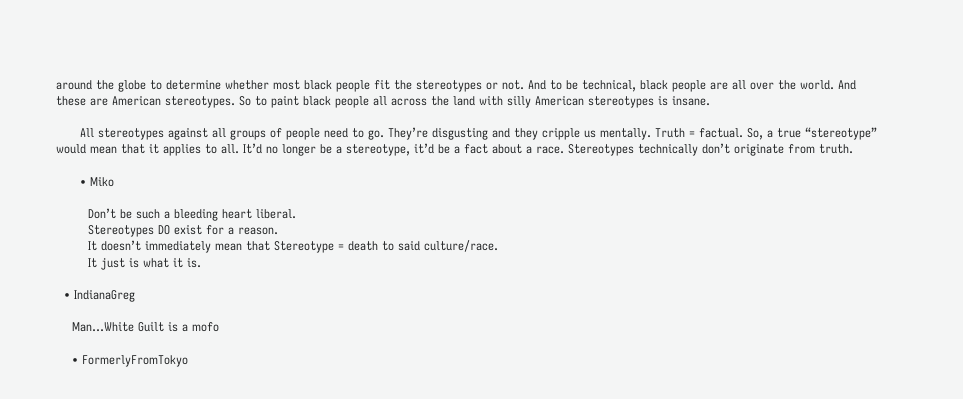around the globe to determine whether most black people fit the stereotypes or not. And to be technical, black people are all over the world. And these are American stereotypes. So to paint black people all across the land with silly American stereotypes is insane.

      All stereotypes against all groups of people need to go. They’re disgusting and they cripple us mentally. Truth = factual. So, a true “stereotype” would mean that it applies to all. It’d no longer be a stereotype, it’d be a fact about a race. Stereotypes technically don’t originate from truth.

      • Miko

        Don’t be such a bleeding heart liberal.
        Stereotypes DO exist for a reason.
        It doesn’t immediately mean that Stereotype = death to said culture/race.
        It just is what it is.

  • IndianaGreg

    Man…White Guilt is a mofo

    • FormerlyFromTokyo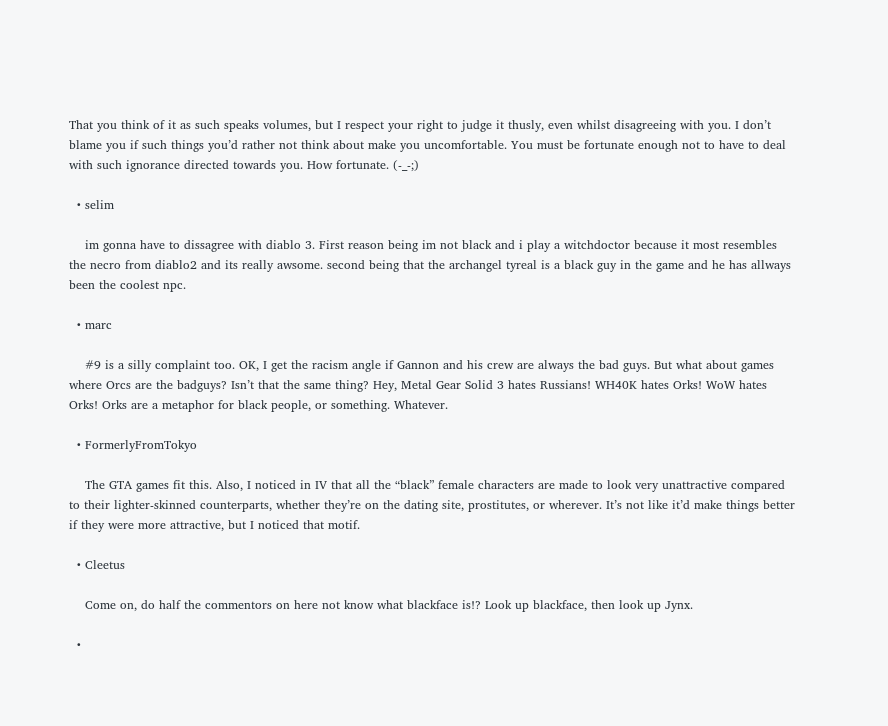That you think of it as such speaks volumes, but I respect your right to judge it thusly, even whilst disagreeing with you. I don’t blame you if such things you’d rather not think about make you uncomfortable. You must be fortunate enough not to have to deal with such ignorance directed towards you. How fortunate. (-_-;)

  • selim

    im gonna have to dissagree with diablo 3. First reason being im not black and i play a witchdoctor because it most resembles the necro from diablo2 and its really awsome. second being that the archangel tyreal is a black guy in the game and he has allways been the coolest npc.

  • marc

    #9 is a silly complaint too. OK, I get the racism angle if Gannon and his crew are always the bad guys. But what about games where Orcs are the badguys? Isn’t that the same thing? Hey, Metal Gear Solid 3 hates Russians! WH40K hates Orks! WoW hates Orks! Orks are a metaphor for black people, or something. Whatever.

  • FormerlyFromTokyo

    The GTA games fit this. Also, I noticed in IV that all the “black” female characters are made to look very unattractive compared to their lighter-skinned counterparts, whether they’re on the dating site, prostitutes, or wherever. It’s not like it’d make things better if they were more attractive, but I noticed that motif.

  • Cleetus

    Come on, do half the commentors on here not know what blackface is!? Look up blackface, then look up Jynx.

  •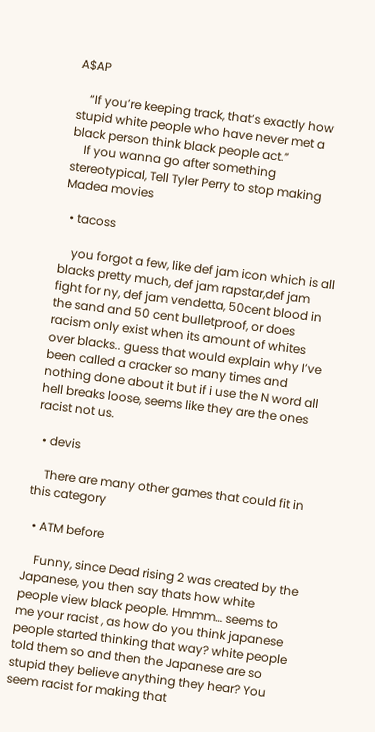A$AP

    “If you’re keeping track, that’s exactly how stupid white people who have never met a black person think black people act.”
    If you wanna go after something stereotypical, Tell Tyler Perry to stop making Madea movies

  • tacoss

    you forgot a few, like def jam icon which is all blacks pretty much, def jam rapstar,def jam fight for ny, def jam vendetta, 50cent blood in the sand and 50 cent bulletproof, or does racism only exist when its amount of whites over blacks.. guess that would explain why I’ve been called a cracker so many times and nothing done about it but if i use the N word all hell breaks loose, seems like they are the ones racist not us.

  • devis

    There are many other games that could fit in this category

  • ATM before

    Funny, since Dead rising 2 was created by the Japanese, you then say thats how white people view black people. Hmmm… seems to me your racist , as how do you think japanese people started thinking that way? white people told them so and then the Japanese are so stupid they believe anything they hear? You seem racist for making that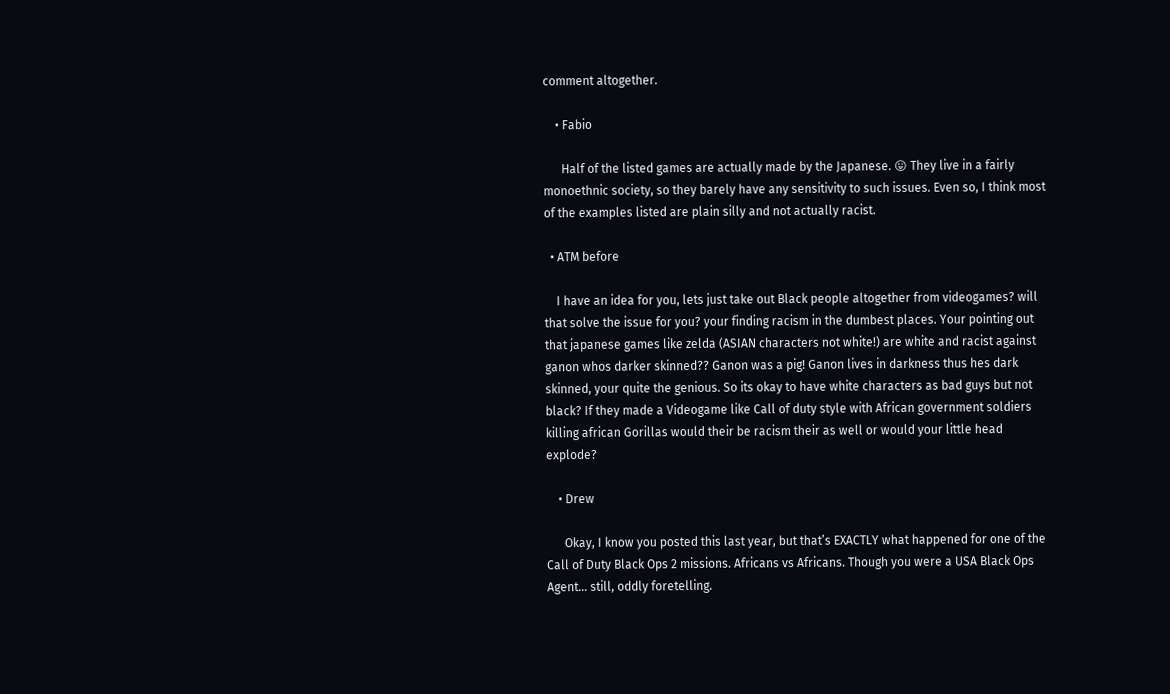comment altogether.

    • Fabio

      Half of the listed games are actually made by the Japanese. 😛 They live in a fairly monoethnic society, so they barely have any sensitivity to such issues. Even so, I think most of the examples listed are plain silly and not actually racist.

  • ATM before

    I have an idea for you, lets just take out Black people altogether from videogames? will that solve the issue for you? your finding racism in the dumbest places. Your pointing out that japanese games like zelda (ASIAN characters not white!) are white and racist against ganon whos darker skinned?? Ganon was a pig! Ganon lives in darkness thus hes dark skinned, your quite the genious. So its okay to have white characters as bad guys but not black? If they made a Videogame like Call of duty style with African government soldiers killing african Gorillas would their be racism their as well or would your little head explode?

    • Drew

      Okay, I know you posted this last year, but that’s EXACTLY what happened for one of the Call of Duty Black Ops 2 missions. Africans vs Africans. Though you were a USA Black Ops Agent… still, oddly foretelling.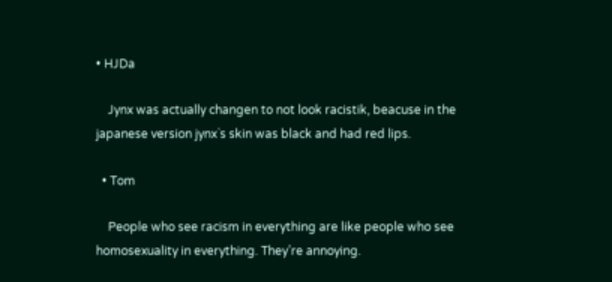• HJDa

    Jynx was actually changen to not look racistik, beacuse in the japanese version jynx`s skin was black and had red lips.

  • Tom

    People who see racism in everything are like people who see homosexuality in everything. They’re annoying.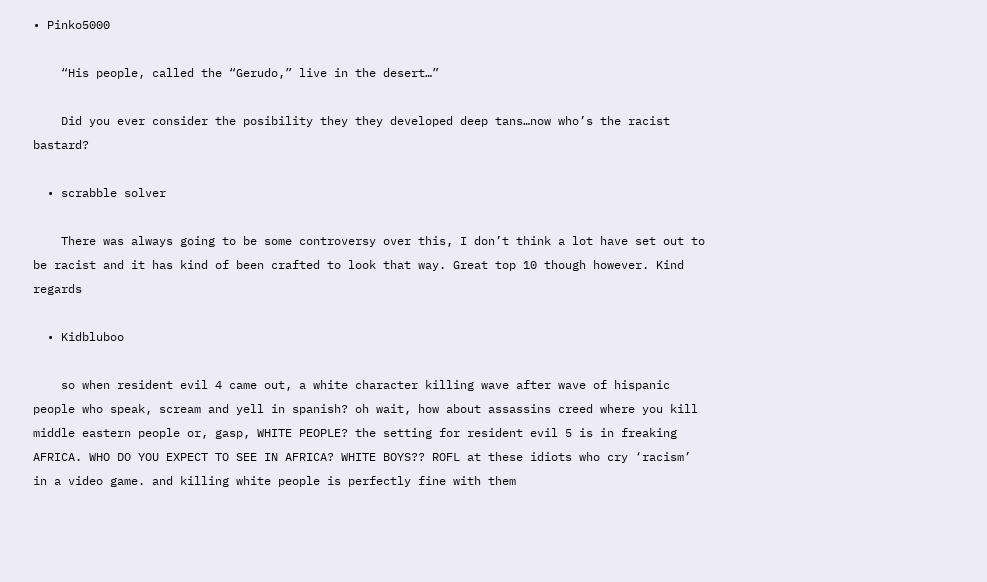• Pinko5000

    “His people, called the “Gerudo,” live in the desert…”

    Did you ever consider the posibility they they developed deep tans…now who’s the racist bastard?

  • scrabble solver

    There was always going to be some controversy over this, I don’t think a lot have set out to be racist and it has kind of been crafted to look that way. Great top 10 though however. Kind regards

  • Kidbluboo

    so when resident evil 4 came out, a white character killing wave after wave of hispanic people who speak, scream and yell in spanish? oh wait, how about assassins creed where you kill middle eastern people or, gasp, WHITE PEOPLE? the setting for resident evil 5 is in freaking AFRICA. WHO DO YOU EXPECT TO SEE IN AFRICA? WHITE BOYS?? ROFL at these idiots who cry ‘racism’ in a video game. and killing white people is perfectly fine with them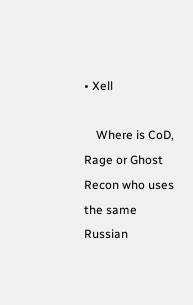• Xell

    Where is CoD, Rage or Ghost Recon who uses the same Russian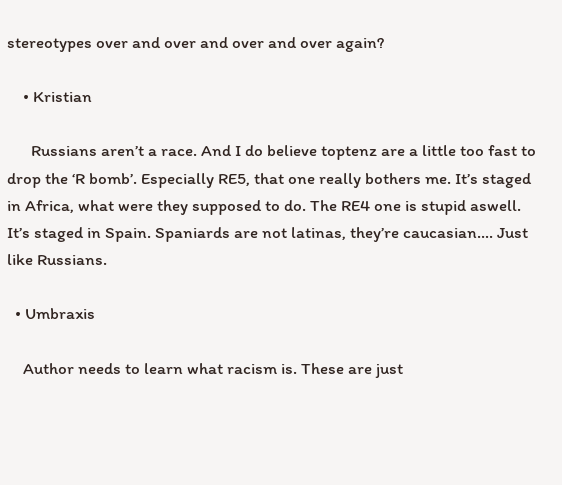stereotypes over and over and over and over again?

    • Kristian

      Russians aren’t a race. And I do believe toptenz are a little too fast to drop the ‘R bomb’. Especially RE5, that one really bothers me. It’s staged in Africa, what were they supposed to do. The RE4 one is stupid aswell. It’s staged in Spain. Spaniards are not latinas, they’re caucasian…. Just like Russians.

  • Umbraxis

    Author needs to learn what racism is. These are just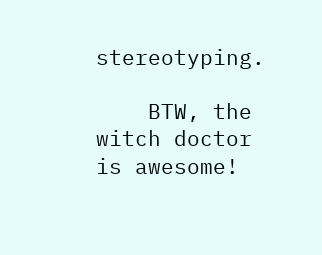stereotyping.

    BTW, the witch doctor is awesome!